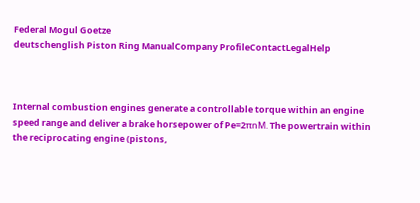Federal Mogul Goetze
deutschenglish Piston Ring ManualCompany ProfileContactLegalHelp



Internal combustion engines generate a controllable torque within an engine speed range and deliver a brake horsepower of Pe=2πnM. The powertrain within the reciprocating engine (pistons,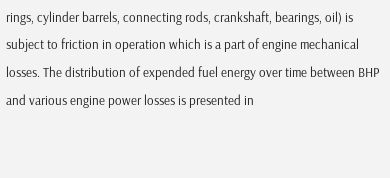rings, cylinder barrels, connecting rods, crankshaft, bearings, oil) is subject to friction in operation which is a part of engine mechanical losses. The distribution of expended fuel energy over time between BHP and various engine power losses is presented in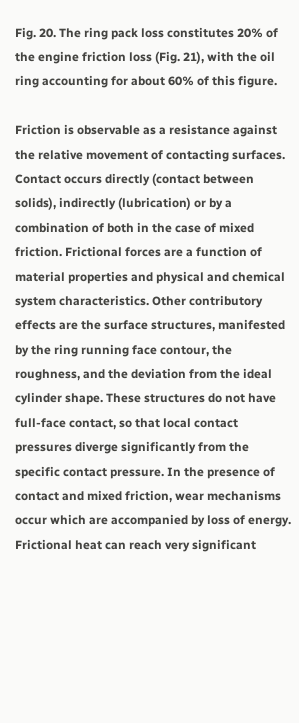Fig. 20. The ring pack loss constitutes 20% of the engine friction loss (Fig. 21), with the oil ring accounting for about 60% of this figure.

Friction is observable as a resistance against the relative movement of contacting surfaces. Contact occurs directly (contact between solids), indirectly (lubrication) or by a combination of both in the case of mixed friction. Frictional forces are a function of material properties and physical and chemical system characteristics. Other contributory effects are the surface structures, manifested by the ring running face contour, the roughness, and the deviation from the ideal cylinder shape. These structures do not have full-face contact, so that local contact pressures diverge significantly from the specific contact pressure. In the presence of contact and mixed friction, wear mechanisms occur which are accompanied by loss of energy. Frictional heat can reach very significant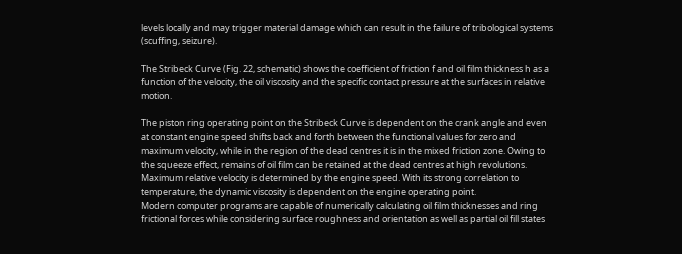levels locally and may trigger material damage which can result in the failure of tribological systems (scuffing, seizure).

The Stribeck Curve (Fig. 22, schematic) shows the coefficient of friction f and oil film thickness h as a function of the velocity, the oil viscosity and the specific contact pressure at the surfaces in relative motion.

The piston ring operating point on the Stribeck Curve is dependent on the crank angle and even at constant engine speed shifts back and forth between the functional values for zero and maximum velocity, while in the region of the dead centres it is in the mixed friction zone. Owing to the squeeze effect, remains of oil film can be retained at the dead centres at high revolutions. Maximum relative velocity is determined by the engine speed. With its strong correlation to temperature, the dynamic viscosity is dependent on the engine operating point.
Modern computer programs are capable of numerically calculating oil film thicknesses and ring frictional forces while considering surface roughness and orientation as well as partial oil fill states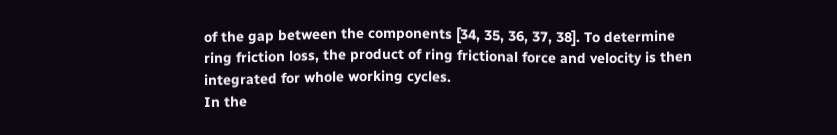of the gap between the components [34, 35, 36, 37, 38]. To determine ring friction loss, the product of ring frictional force and velocity is then integrated for whole working cycles.
In the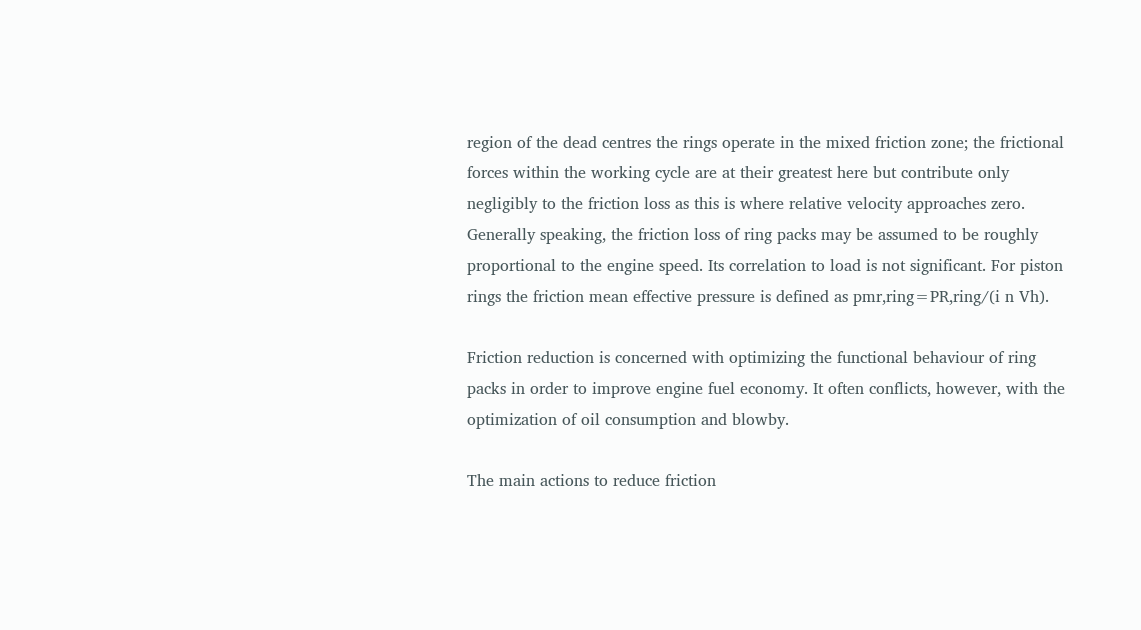region of the dead centres the rings operate in the mixed friction zone; the frictional forces within the working cycle are at their greatest here but contribute only negligibly to the friction loss as this is where relative velocity approaches zero. Generally speaking, the friction loss of ring packs may be assumed to be roughly proportional to the engine speed. Its correlation to load is not significant. For piston rings the friction mean effective pressure is defined as pmr,ring=PR,ring/(i n Vh).

Friction reduction is concerned with optimizing the functional behaviour of ring packs in order to improve engine fuel economy. It often conflicts, however, with the optimization of oil consumption and blowby.

The main actions to reduce friction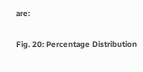are:

Fig. 20: Percentage Distribution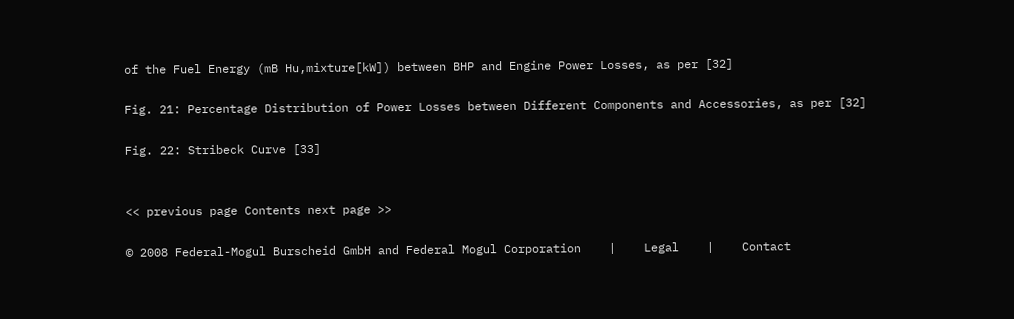of the Fuel Energy (mB Hu,mixture[kW]) between BHP and Engine Power Losses, as per [32]

Fig. 21: Percentage Distribution of Power Losses between Different Components and Accessories, as per [32]

Fig. 22: Stribeck Curve [33]


<< previous page Contents next page >>

© 2008 Federal-Mogul Burscheid GmbH and Federal Mogul Corporation    |    Legal    |    Contact